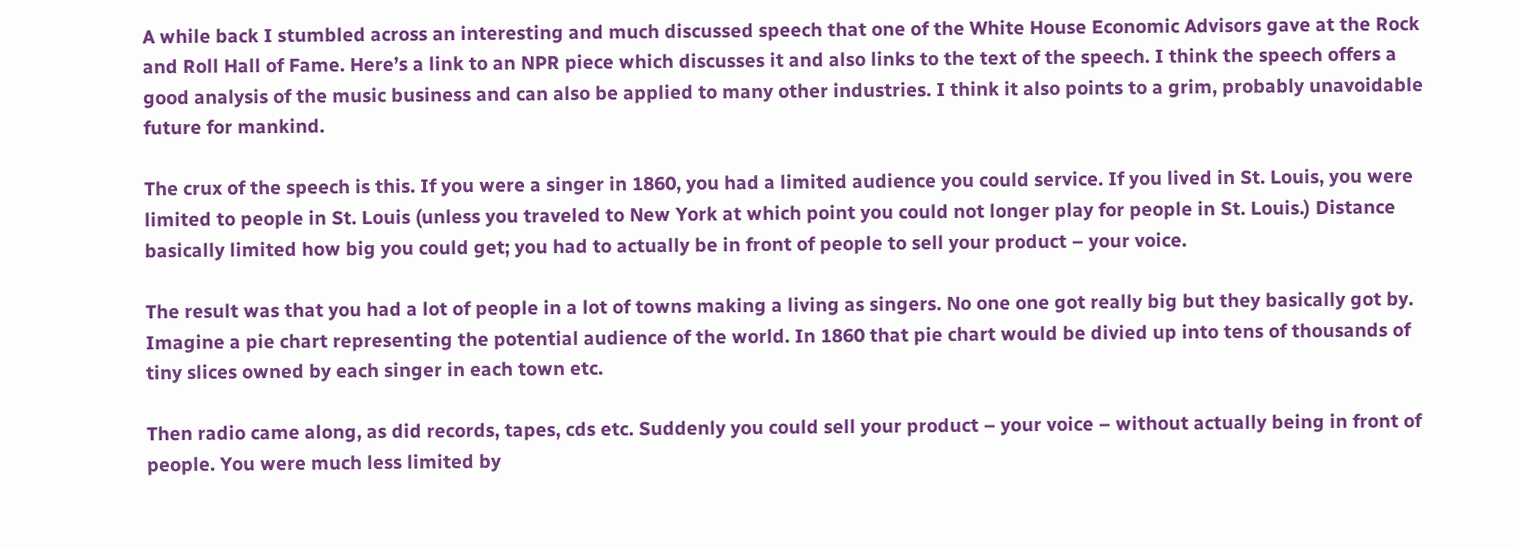A while back I stumbled across an interesting and much discussed speech that one of the White House Economic Advisors gave at the Rock and Roll Hall of Fame. Here’s a link to an NPR piece which discusses it and also links to the text of the speech. I think the speech offers a good analysis of the music business and can also be applied to many other industries. I think it also points to a grim, probably unavoidable future for mankind.

The crux of the speech is this. If you were a singer in 1860, you had a limited audience you could service. If you lived in St. Louis, you were limited to people in St. Louis (unless you traveled to New York at which point you could not longer play for people in St. Louis.) Distance basically limited how big you could get; you had to actually be in front of people to sell your product – your voice.

The result was that you had a lot of people in a lot of towns making a living as singers. No one one got really big but they basically got by. Imagine a pie chart representing the potential audience of the world. In 1860 that pie chart would be divied up into tens of thousands of tiny slices owned by each singer in each town etc.

Then radio came along, as did records, tapes, cds etc. Suddenly you could sell your product – your voice – without actually being in front of people. You were much less limited by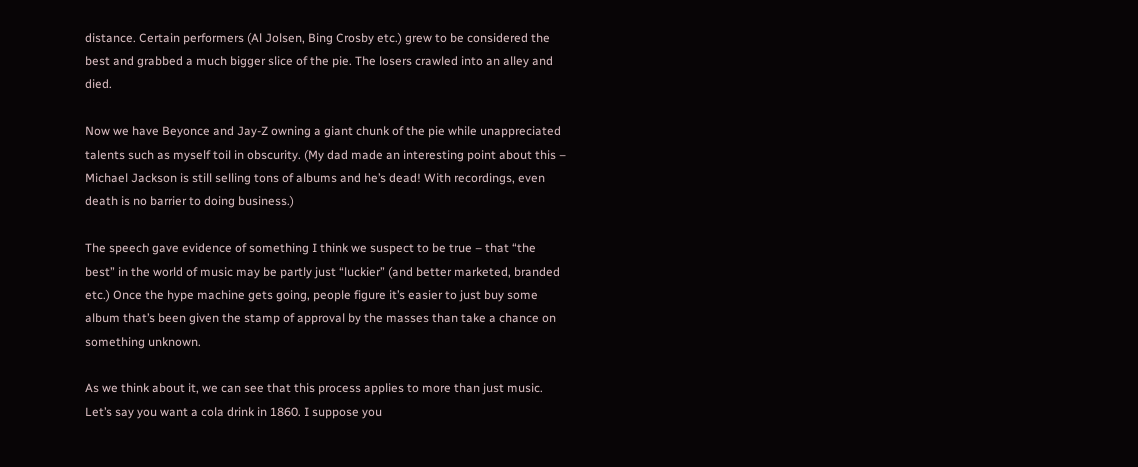distance. Certain performers (Al Jolsen, Bing Crosby etc.) grew to be considered the best and grabbed a much bigger slice of the pie. The losers crawled into an alley and died.

Now we have Beyonce and Jay-Z owning a giant chunk of the pie while unappreciated talents such as myself toil in obscurity. (My dad made an interesting point about this – Michael Jackson is still selling tons of albums and he’s dead! With recordings, even death is no barrier to doing business.)

The speech gave evidence of something I think we suspect to be true – that “the best” in the world of music may be partly just “luckier” (and better marketed, branded etc.) Once the hype machine gets going, people figure it’s easier to just buy some album that’s been given the stamp of approval by the masses than take a chance on something unknown.

As we think about it, we can see that this process applies to more than just music. Let’s say you want a cola drink in 1860. I suppose you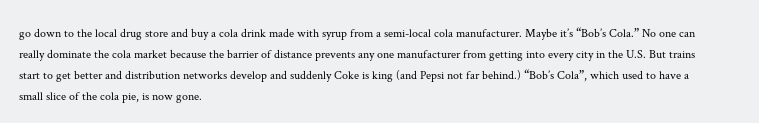go down to the local drug store and buy a cola drink made with syrup from a semi-local cola manufacturer. Maybe it’s “Bob’s Cola.” No one can really dominate the cola market because the barrier of distance prevents any one manufacturer from getting into every city in the U.S. But trains start to get better and distribution networks develop and suddenly Coke is king (and Pepsi not far behind.) “Bob’s Cola”, which used to have a small slice of the cola pie, is now gone.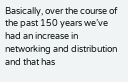Basically, over the course of the past 150 years we’ve had an increase in networking and distribution and that has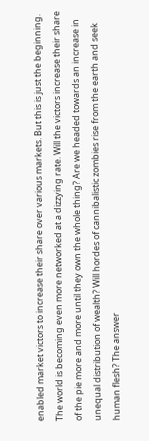enabled market victors to increase their share over various markets. But this is just the beginning. The world is becoming even more networked at a dizzying rate. Will the victors increase their share of the pie more and more until they own the whole thing? Are we headed towards an increase in unequal distribution of wealth? Will hordes of cannibalistic zombies rise from the earth and seek human flesh? The answer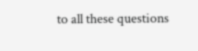to all these questions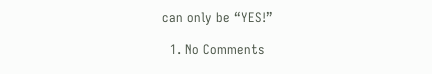can only be “YES!”

  1. No Comments